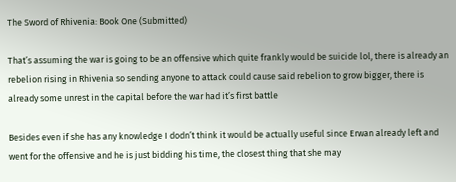The Sword of Rhivenia: Book One (Submitted)

That’s assuming the war is going to be an offensive which quite frankly would be suicide lol, there is already an rebelion rising in Rhivenia so sending anyone to attack could cause said rebelion to grow bigger, there is already some unrest in the capital before the war had it’s first battle

Besides even if she has any knowledge I dodn’t think it would be actually useful since Erwan already left and went for the offensive and he is just bidding his time, the closest thing that she may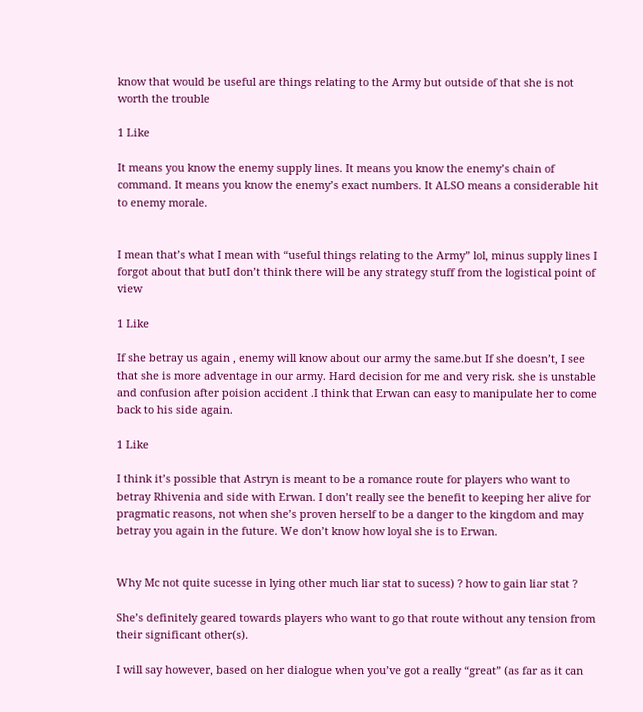know that would be useful are things relating to the Army but outside of that she is not worth the trouble

1 Like

It means you know the enemy supply lines. It means you know the enemy’s chain of command. It means you know the enemy’s exact numbers. It ALSO means a considerable hit to enemy morale.


I mean that’s what I mean with “useful things relating to the Army” lol, minus supply lines I forgot about that butI don’t think there will be any strategy stuff from the logistical point of view

1 Like

If she betray us again , enemy will know about our army the same.but If she doesn’t, I see that she is more adventage in our army. Hard decision for me and very risk. she is unstable and confusion after poision accident .I think that Erwan can easy to manipulate her to come back to his side again.

1 Like

I think it’s possible that Astryn is meant to be a romance route for players who want to betray Rhivenia and side with Erwan. I don’t really see the benefit to keeping her alive for pragmatic reasons, not when she’s proven herself to be a danger to the kingdom and may betray you again in the future. We don’t know how loyal she is to Erwan.


Why Mc not quite sucesse in lying other much liar stat to sucess) ? how to gain liar stat ?

She’s definitely geared towards players who want to go that route without any tension from their significant other(s).

I will say however, based on her dialogue when you’ve got a really “great” (as far as it can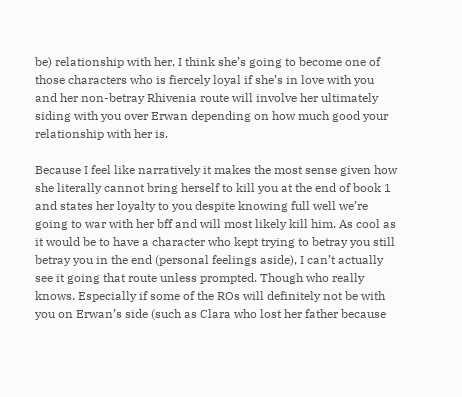be) relationship with her, I think she’s going to become one of those characters who is fiercely loyal if she’s in love with you and her non-betray Rhivenia route will involve her ultimately siding with you over Erwan depending on how much good your relationship with her is.

Because I feel like narratively it makes the most sense given how she literally cannot bring herself to kill you at the end of book 1 and states her loyalty to you despite knowing full well we’re going to war with her bff and will most likely kill him. As cool as it would be to have a character who kept trying to betray you still betray you in the end (personal feelings aside), I can’t actually see it going that route unless prompted. Though who really knows. Especially if some of the ROs will definitely not be with you on Erwan’s side (such as Clara who lost her father because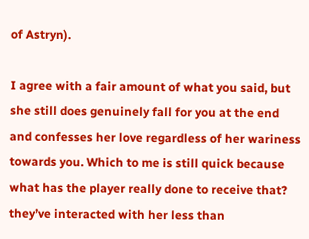of Astryn).

I agree with a fair amount of what you said, but she still does genuinely fall for you at the end and confesses her love regardless of her wariness towards you. Which to me is still quick because what has the player really done to receive that? they’ve interacted with her less than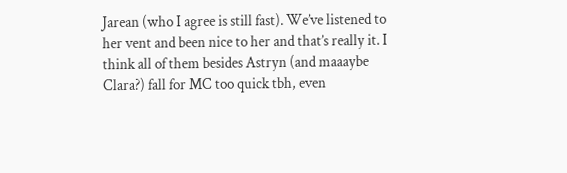Jarean (who I agree is still fast). We’ve listened to her vent and been nice to her and that’s really it. I think all of them besides Astryn (and maaaybe Clara?) fall for MC too quick tbh, even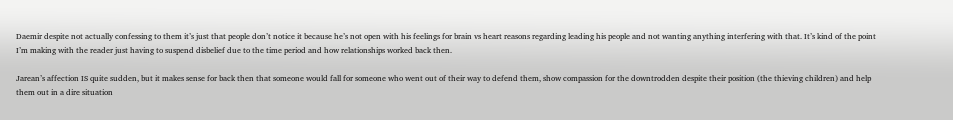Daemir despite not actually confessing to them it’s just that people don’t notice it because he’s not open with his feelings for brain vs heart reasons regarding leading his people and not wanting anything interfering with that. It’s kind of the point I’m making with the reader just having to suspend disbelief due to the time period and how relationships worked back then.

Jarean’s affection IS quite sudden, but it makes sense for back then that someone would fall for someone who went out of their way to defend them, show compassion for the downtrodden despite their position (the thieving children) and help them out in a dire situation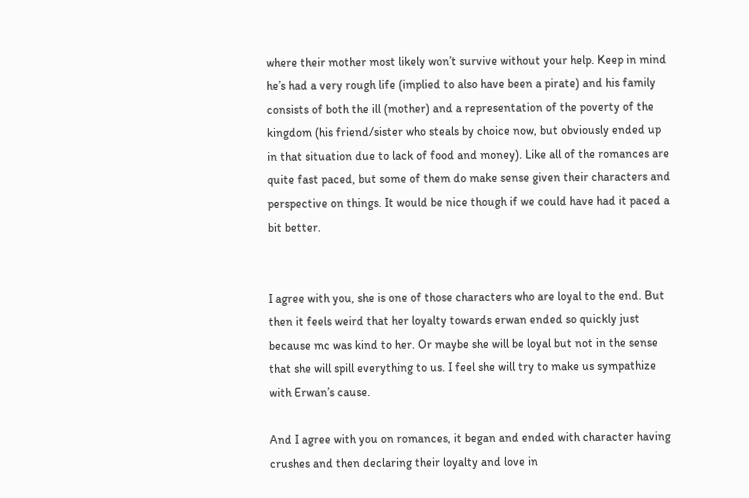where their mother most likely won’t survive without your help. Keep in mind he’s had a very rough life (implied to also have been a pirate) and his family consists of both the ill (mother) and a representation of the poverty of the kingdom (his friend/sister who steals by choice now, but obviously ended up in that situation due to lack of food and money). Like all of the romances are quite fast paced, but some of them do make sense given their characters and perspective on things. It would be nice though if we could have had it paced a bit better.


I agree with you, she is one of those characters who are loyal to the end. But then it feels weird that her loyalty towards erwan ended so quickly just because mc was kind to her. Or maybe she will be loyal but not in the sense that she will spill everything to us. I feel she will try to make us sympathize with Erwan’s cause.

And I agree with you on romances, it began and ended with character having crushes and then declaring their loyalty and love in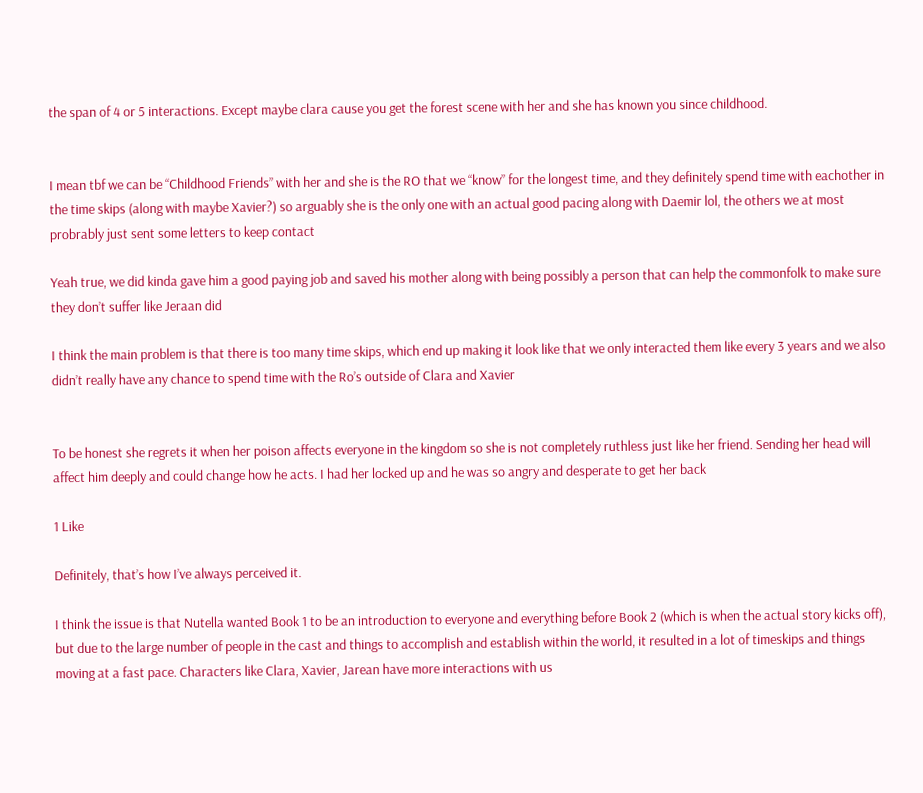the span of 4 or 5 interactions. Except maybe clara cause you get the forest scene with her and she has known you since childhood.


I mean tbf we can be “Childhood Friends” with her and she is the RO that we “know” for the longest time, and they definitely spend time with eachother in the time skips (along with maybe Xavier?) so arguably she is the only one with an actual good pacing along with Daemir lol, the others we at most probrably just sent some letters to keep contact

Yeah true, we did kinda gave him a good paying job and saved his mother along with being possibly a person that can help the commonfolk to make sure they don’t suffer like Jeraan did

I think the main problem is that there is too many time skips, which end up making it look like that we only interacted them like every 3 years and we also didn’t really have any chance to spend time with the Ro’s outside of Clara and Xavier


To be honest she regrets it when her poison affects everyone in the kingdom so she is not completely ruthless just like her friend. Sending her head will affect him deeply and could change how he acts. I had her locked up and he was so angry and desperate to get her back

1 Like

Definitely, that’s how I’ve always perceived it.

I think the issue is that Nutella wanted Book 1 to be an introduction to everyone and everything before Book 2 (which is when the actual story kicks off), but due to the large number of people in the cast and things to accomplish and establish within the world, it resulted in a lot of timeskips and things moving at a fast pace. Characters like Clara, Xavier, Jarean have more interactions with us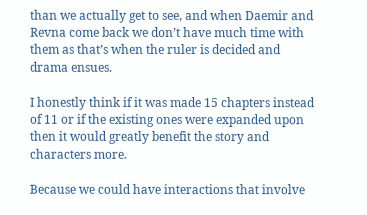than we actually get to see, and when Daemir and Revna come back we don’t have much time with them as that’s when the ruler is decided and drama ensues.

I honestly think if it was made 15 chapters instead of 11 or if the existing ones were expanded upon then it would greatly benefit the story and characters more.

Because we could have interactions that involve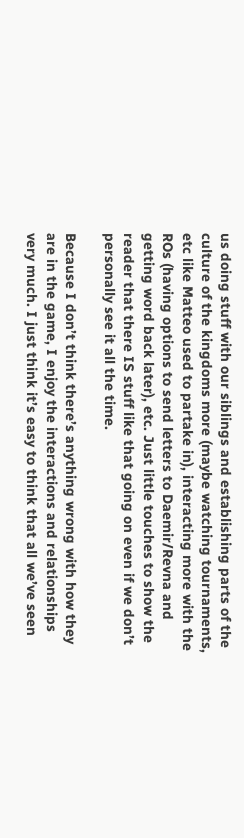us doing stuff with our siblings and establishing parts of the culture of the kingdoms more (maybe watching tournaments, etc like Matteo used to partake in), interacting more with the ROs (having options to send letters to Daemir/Revna and getting word back later), etc. Just little touches to show the reader that there IS stuff like that going on even if we don’t personally see it all the time.

Because I don’t think there’s anything wrong with how they are in the game, I enjoy the interactions and relationships very much. I just think it’s easy to think that all we’ve seen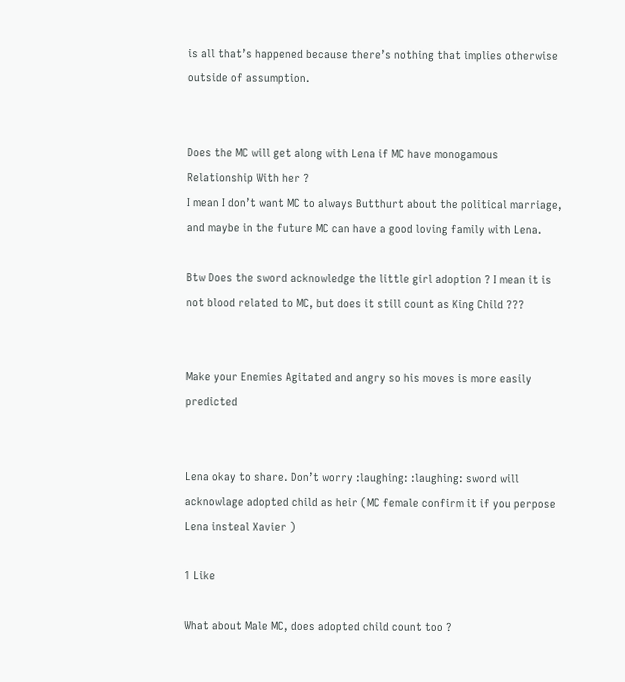is all that’s happened because there’s nothing that implies otherwise outside of assumption.


Does the MC will get along with Lena if MC have monogamous Relationship With her ?
I mean I don’t want MC to always Butthurt about the political marriage, and maybe in the future MC can have a good loving family with Lena.

Btw Does the sword acknowledge the little girl adoption ? I mean it is not blood related to MC, but does it still count as King Child ???


Make your Enemies Agitated and angry so his moves is more easily predicted


Lena okay to share. Don’t worry :laughing: :laughing: sword will acknowlage adopted child as heir (MC female confirm it if you perpose Lena insteal Xavier )

1 Like

What about Male MC, does adopted child count too ?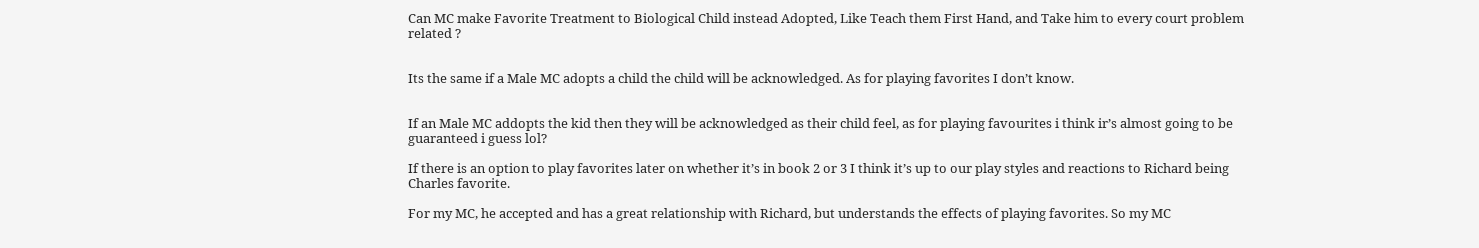Can MC make Favorite Treatment to Biological Child instead Adopted, Like Teach them First Hand, and Take him to every court problem related ?


Its the same if a Male MC adopts a child the child will be acknowledged. As for playing favorites I don’t know.


If an Male MC addopts the kid then they will be acknowledged as their child feel, as for playing favourites i think ir’s almost going to be guaranteed i guess lol?

If there is an option to play favorites later on whether it’s in book 2 or 3 I think it’s up to our play styles and reactions to Richard being Charles favorite.

For my MC, he accepted and has a great relationship with Richard, but understands the effects of playing favorites. So my MC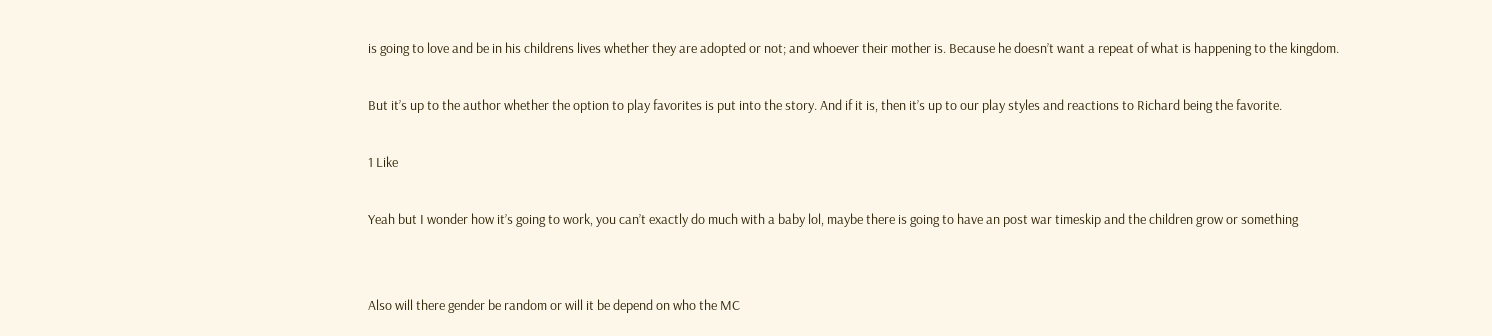is going to love and be in his childrens lives whether they are adopted or not; and whoever their mother is. Because he doesn’t want a repeat of what is happening to the kingdom.

But it’s up to the author whether the option to play favorites is put into the story. And if it is, then it’s up to our play styles and reactions to Richard being the favorite.

1 Like

Yeah but I wonder how it’s going to work, you can’t exactly do much with a baby lol, maybe there is going to have an post war timeskip and the children grow or something


Also will there gender be random or will it be depend on who the MC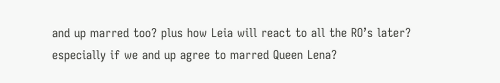and up marred too? plus how Leia will react to all the RO’s later? especially if we and up agree to marred Queen Lena?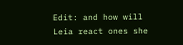Edit: and how will Leia react ones she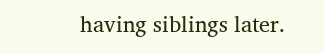having siblings later.